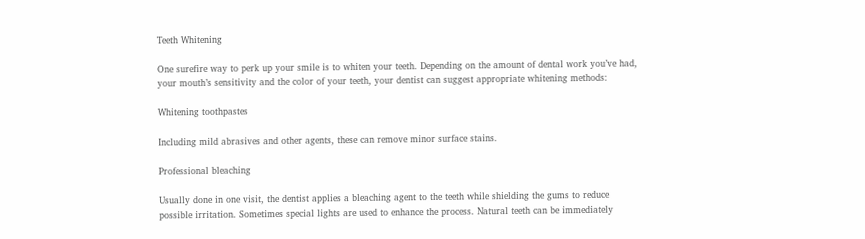Teeth Whitening

One surefire way to perk up your smile is to whiten your teeth. Depending on the amount of dental work you’ve had, your mouth’s sensitivity and the color of your teeth, your dentist can suggest appropriate whitening methods:

Whitening toothpastes

Including mild abrasives and other agents, these can remove minor surface stains.

Professional bleaching

Usually done in one visit, the dentist applies a bleaching agent to the teeth while shielding the gums to reduce possible irritation. Sometimes special lights are used to enhance the process. Natural teeth can be immediately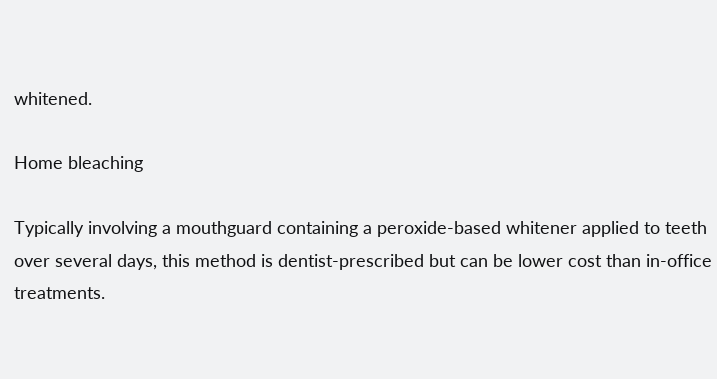whitened.

Home bleaching

Typically involving a mouthguard containing a peroxide-based whitener applied to teeth over several days, this method is dentist-prescribed but can be lower cost than in-office treatments.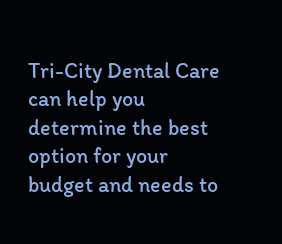Tri-City Dental Care can help you determine the best option for your budget and needs to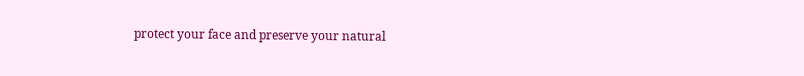protect your face and preserve your natural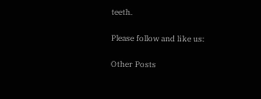teeth.

Please follow and like us:

Other Posts